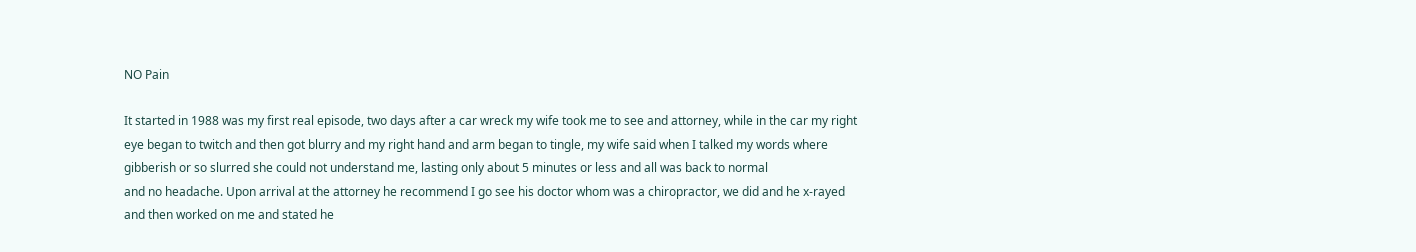NO Pain

It started in 1988 was my first real episode, two days after a car wreck my wife took me to see and attorney, while in the car my right eye began to twitch and then got blurry and my right hand and arm began to tingle, my wife said when I talked my words where gibberish or so slurred she could not understand me, lasting only about 5 minutes or less and all was back to normal
and no headache. Upon arrival at the attorney he recommend I go see his doctor whom was a chiropractor, we did and he x-rayed and then worked on me and stated he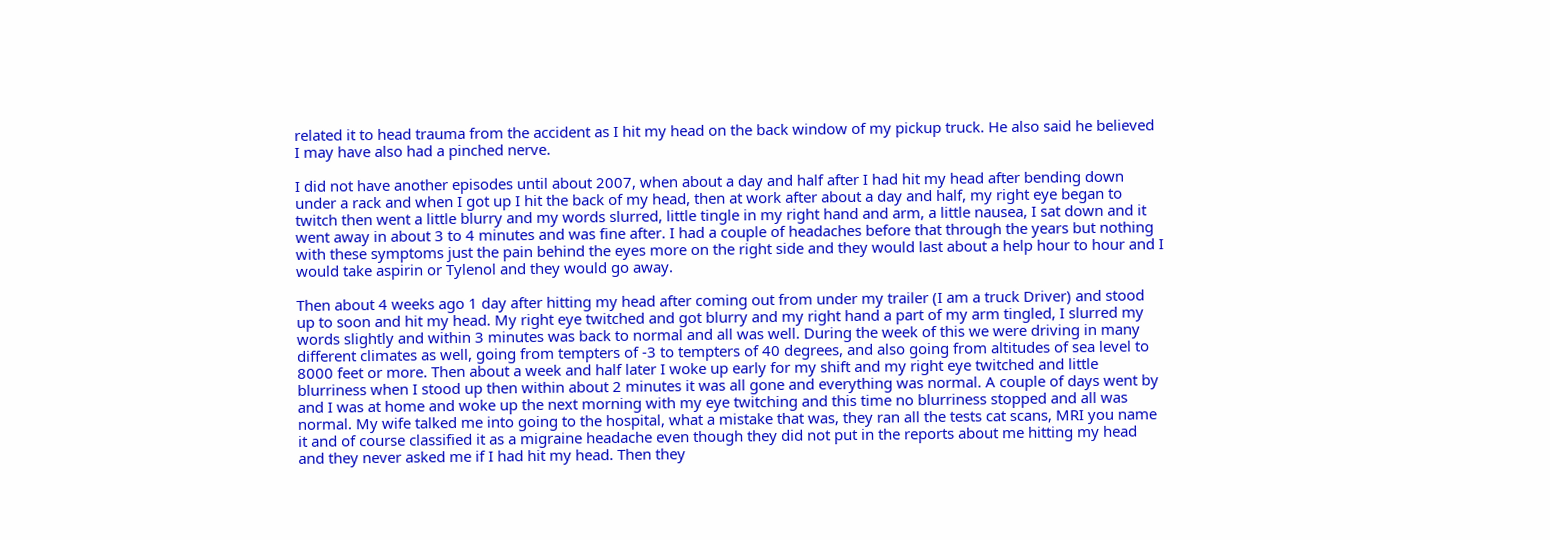related it to head trauma from the accident as I hit my head on the back window of my pickup truck. He also said he believed I may have also had a pinched nerve.

I did not have another episodes until about 2007, when about a day and half after I had hit my head after bending down under a rack and when I got up I hit the back of my head, then at work after about a day and half, my right eye began to twitch then went a little blurry and my words slurred, little tingle in my right hand and arm, a little nausea, I sat down and it went away in about 3 to 4 minutes and was fine after. I had a couple of headaches before that through the years but nothing with these symptoms just the pain behind the eyes more on the right side and they would last about a help hour to hour and I would take aspirin or Tylenol and they would go away.

Then about 4 weeks ago 1 day after hitting my head after coming out from under my trailer (I am a truck Driver) and stood up to soon and hit my head. My right eye twitched and got blurry and my right hand a part of my arm tingled, I slurred my words slightly and within 3 minutes was back to normal and all was well. During the week of this we were driving in many different climates as well, going from tempters of -3 to tempters of 40 degrees, and also going from altitudes of sea level to 8000 feet or more. Then about a week and half later I woke up early for my shift and my right eye twitched and little blurriness when I stood up then within about 2 minutes it was all gone and everything was normal. A couple of days went by and I was at home and woke up the next morning with my eye twitching and this time no blurriness stopped and all was normal. My wife talked me into going to the hospital, what a mistake that was, they ran all the tests cat scans, MRI you name it and of course classified it as a migraine headache even though they did not put in the reports about me hitting my head and they never asked me if I had hit my head. Then they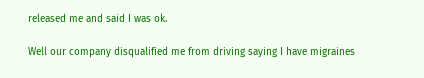released me and said I was ok.

Well our company disqualified me from driving saying I have migraines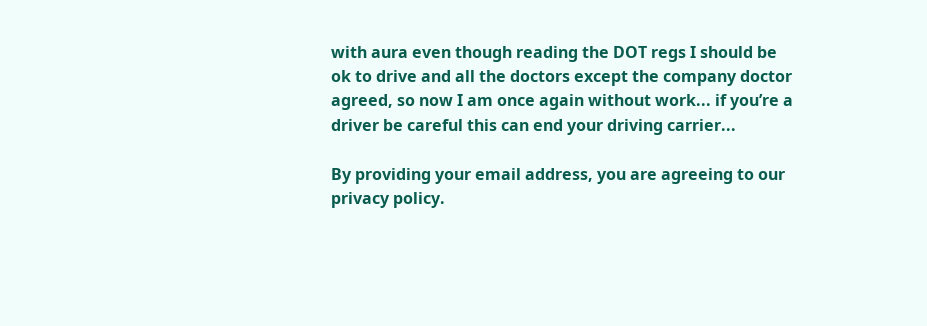with aura even though reading the DOT regs I should be ok to drive and all the doctors except the company doctor agreed, so now I am once again without work... if you’re a driver be careful this can end your driving carrier...

By providing your email address, you are agreeing to our privacy policy.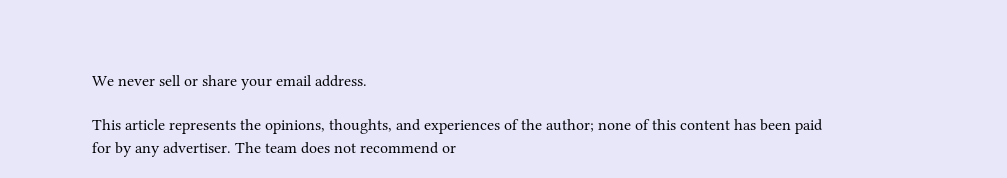We never sell or share your email address.

This article represents the opinions, thoughts, and experiences of the author; none of this content has been paid for by any advertiser. The team does not recommend or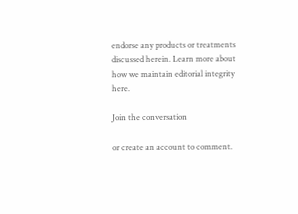endorse any products or treatments discussed herein. Learn more about how we maintain editorial integrity here.

Join the conversation

or create an account to comment.